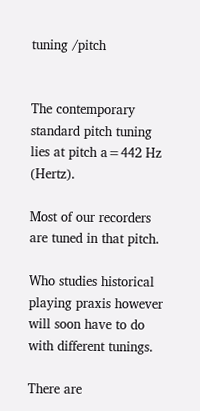tuning /pitch


The contemporary standard pitch tuning lies at pitch a=442 Hz (Hertz).

Most of our recorders are tuned in that pitch.

Who studies historical playing praxis however will soon have to do with different tunings.

There are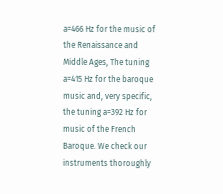a=466 Hz for the music of the Renaissance and Middle Ages, The tuning a=415 Hz for the baroque music and, very specific, the tuning a=392 Hz for music of the French Baroque. We check our instruments thoroughly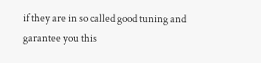if they are in so called good tuning and garantee you this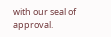with our seal of approval.